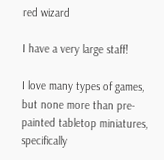red wizard

I have a very large staff!

I love many types of games, but none more than pre-painted tabletop miniatures, specifically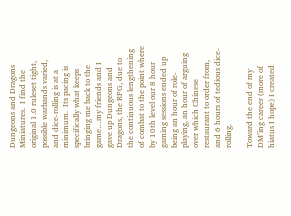Dungeons and Dragons Miniatures.  I find the original 1.0 ruleset tight, possible warbands varied, and dice-rolling is at a minimum.  Its pacing is specifically what keeps bringing me back to the game…my friends and I gave up Dungeons and Dragons, the RPG, due to the continuous lengthening of combat to the point where by 10th level our 8 hour gaming sessions ended up being an hour of role-playing, an hour of arguing over which Chinese restaurant to order from, and 6 hours of tedious dice-rolling.

Toward the end of my DM’ing career (more of  hiatus I hope) I created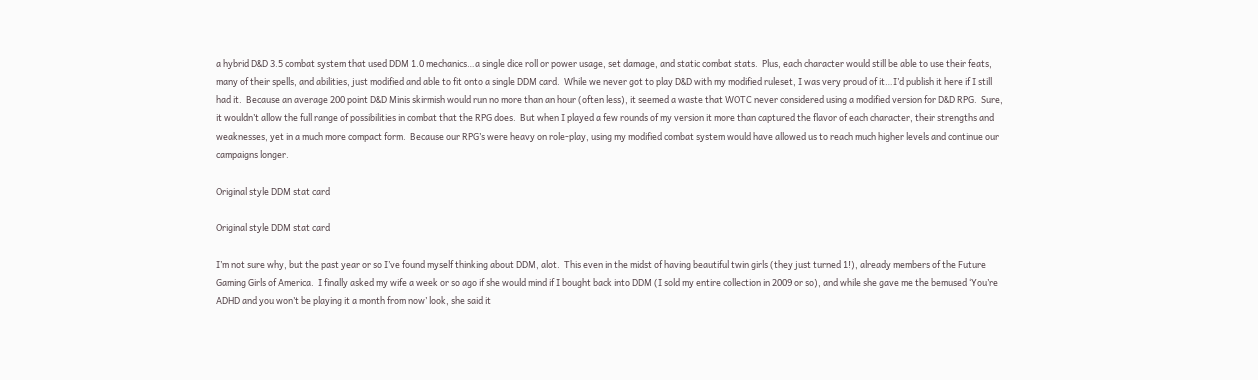a hybrid D&D 3.5 combat system that used DDM 1.0 mechanics…a single dice roll or power usage, set damage, and static combat stats.  Plus, each character would still be able to use their feats, many of their spells, and abilities, just modified and able to fit onto a single DDM card.  While we never got to play D&D with my modified ruleset, I was very proud of it…I’d publish it here if I still had it.  Because an average 200 point D&D Minis skirmish would run no more than an hour (often less), it seemed a waste that WOTC never considered using a modified version for D&D RPG.  Sure, it wouldn’t allow the full range of possibilities in combat that the RPG does.  But when I played a few rounds of my version it more than captured the flavor of each character, their strengths and weaknesses, yet in a much more compact form.  Because our RPG’s were heavy on role-play, using my modified combat system would have allowed us to reach much higher levels and continue our campaigns longer.

Original style DDM stat card

Original style DDM stat card

I’m not sure why, but the past year or so I’ve found myself thinking about DDM, alot.  This even in the midst of having beautiful twin girls (they just turned 1!), already members of the Future Gaming Girls of America.  I finally asked my wife a week or so ago if she would mind if I bought back into DDM (I sold my entire collection in 2009 or so), and while she gave me the bemused ‘You’re ADHD and you won’t be playing it a month from now’ look, she said it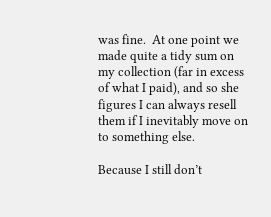was fine.  At one point we made quite a tidy sum on my collection (far in excess of what I paid), and so she figures I can always resell them if I inevitably move on to something else.

Because I still don’t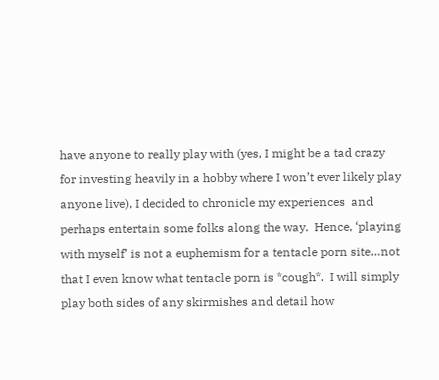have anyone to really play with (yes, I might be a tad crazy for investing heavily in a hobby where I won’t ever likely play anyone live), I decided to chronicle my experiences  and perhaps entertain some folks along the way.  Hence, ‘playing with myself’ is not a euphemism for a tentacle porn site…not that I even know what tentacle porn is *cough*.  I will simply play both sides of any skirmishes and detail how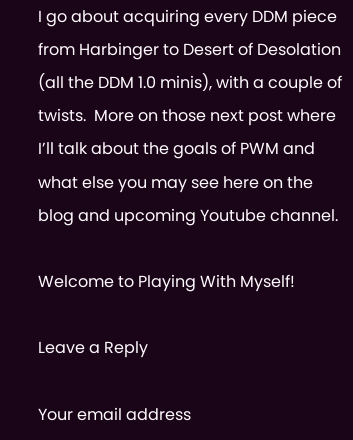I go about acquiring every DDM piece from Harbinger to Desert of Desolation (all the DDM 1.0 minis), with a couple of twists.  More on those next post where I’ll talk about the goals of PWM and what else you may see here on the blog and upcoming Youtube channel.

Welcome to Playing With Myself!

Leave a Reply

Your email address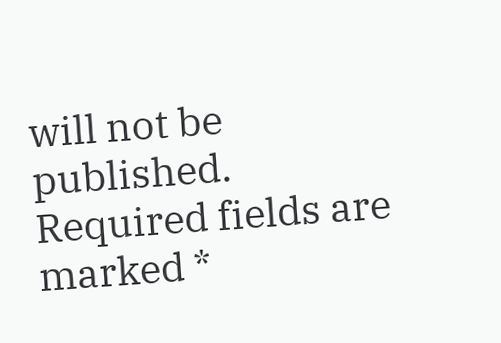will not be published. Required fields are marked *